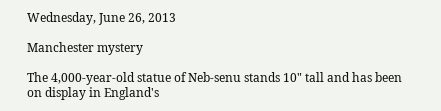Wednesday, June 26, 2013

Manchester mystery

The 4,000-year-old statue of Neb-senu stands 10" tall and has been on display in England's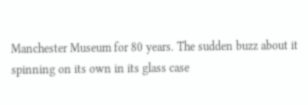Manchester Museum for 80 years. The sudden buzz about it spinning on its own in its glass case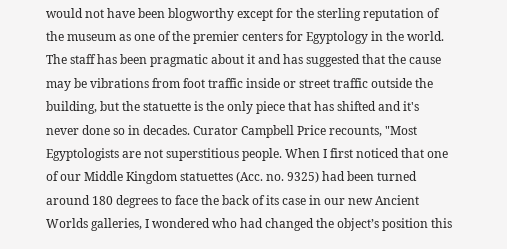would not have been blogworthy except for the sterling reputation of the museum as one of the premier centers for Egyptology in the world. The staff has been pragmatic about it and has suggested that the cause may be vibrations from foot traffic inside or street traffic outside the building, but the statuette is the only piece that has shifted and it's never done so in decades. Curator Campbell Price recounts, "Most Egyptologists are not superstitious people. When I first noticed that one of our Middle Kingdom statuettes (Acc. no. 9325) had been turned around 180 degrees to face the back of its case in our new Ancient Worlds galleries, I wondered who had changed the object’s position this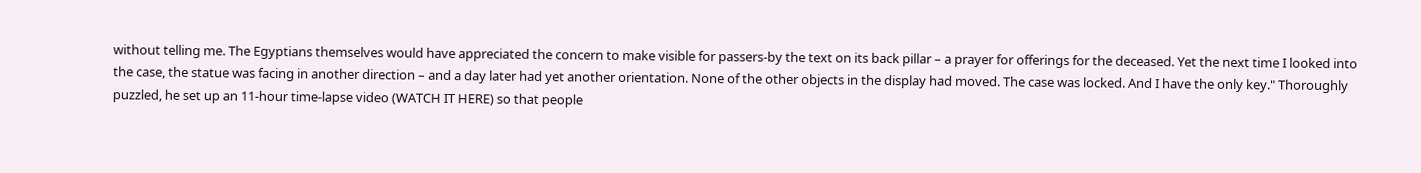without telling me. The Egyptians themselves would have appreciated the concern to make visible for passers-by the text on its back pillar – a prayer for offerings for the deceased. Yet the next time I looked into the case, the statue was facing in another direction – and a day later had yet another orientation. None of the other objects in the display had moved. The case was locked. And I have the only key." Thoroughly puzzled, he set up an 11-hour time-lapse video (WATCH IT HERE) so that people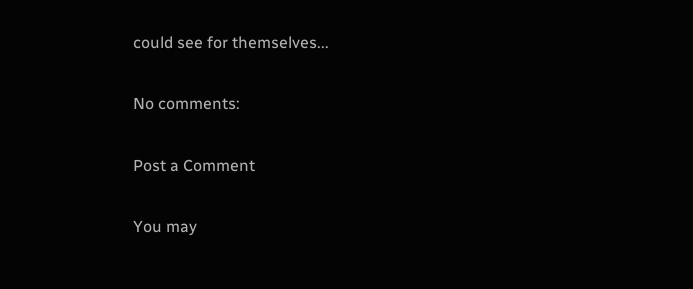could see for themselves...

No comments:

Post a Comment

You may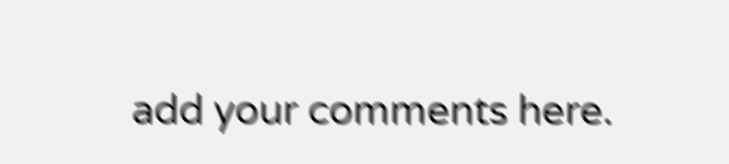add your comments here.